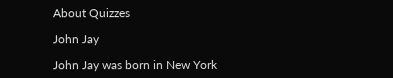About Quizzes

John Jay

John Jay was born in New York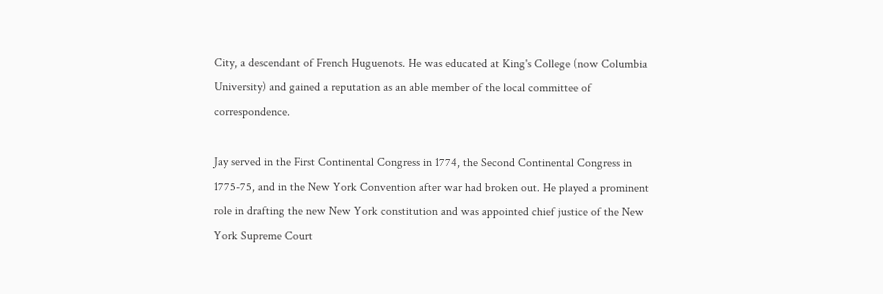City, a descendant of French Huguenots. He was educated at King's College (now Columbia University) and gained a reputation as an able member of the local committee of correspondence.

Jay served in the First Continental Congress in 1774, the Second Continental Congress in 1775-75, and in the New York Convention after war had broken out. He played a prominent role in drafting the new New York constitution and was appointed chief justice of the New York Supreme Court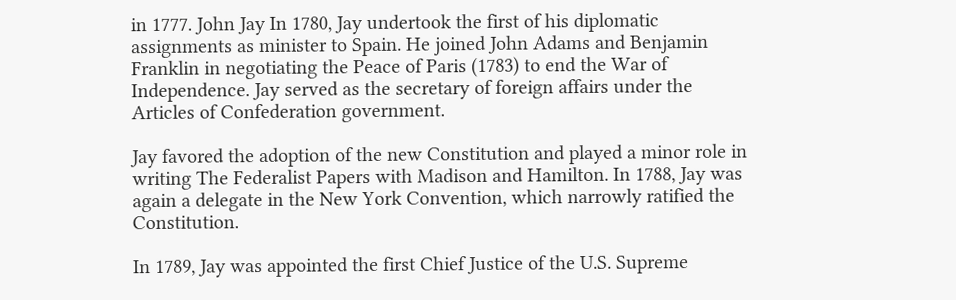in 1777. John Jay In 1780, Jay undertook the first of his diplomatic assignments as minister to Spain. He joined John Adams and Benjamin Franklin in negotiating the Peace of Paris (1783) to end the War of Independence. Jay served as the secretary of foreign affairs under the Articles of Confederation government.

Jay favored the adoption of the new Constitution and played a minor role in writing The Federalist Papers with Madison and Hamilton. In 1788, Jay was again a delegate in the New York Convention, which narrowly ratified the Constitution.

In 1789, Jay was appointed the first Chief Justice of the U.S. Supreme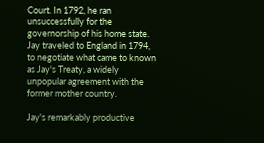Court. In 1792, he ran unsuccessfully for the governorship of his home state. Jay traveled to England in 1794, to negotiate what came to known as Jay's Treaty, a widely unpopular agreement with the former mother country.

Jay's remarkably productive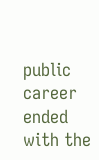public career ended with the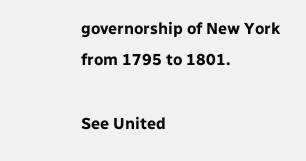governorship of New York from 1795 to 1801.

See United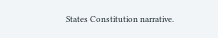States Constitution narrative.